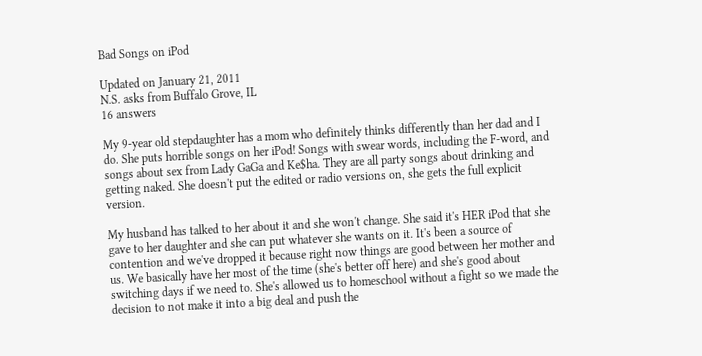Bad Songs on iPod

Updated on January 21, 2011
N.S. asks from Buffalo Grove, IL
16 answers

My 9-year old stepdaughter has a mom who definitely thinks differently than her dad and I do. She puts horrible songs on her iPod! Songs with swear words, including the F-word, and songs about sex from Lady GaGa and Ke$ha. They are all party songs about drinking and getting naked. She doesn't put the edited or radio versions on, she gets the full explicit version.

My husband has talked to her about it and she won't change. She said it's HER iPod that she gave to her daughter and she can put whatever she wants on it. It's been a source of contention and we've dropped it because right now things are good between her mother and us. We basically have her most of the time (she's better off here) and she's good about switching days if we need to. She's allowed us to homeschool without a fight so we made the decision to not make it into a big deal and push the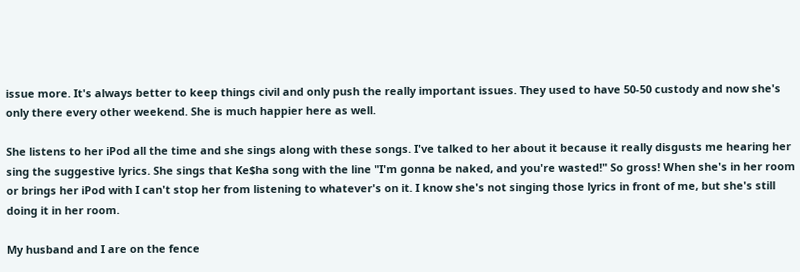issue more. It's always better to keep things civil and only push the really important issues. They used to have 50-50 custody and now she's only there every other weekend. She is much happier here as well.

She listens to her iPod all the time and she sings along with these songs. I've talked to her about it because it really disgusts me hearing her sing the suggestive lyrics. She sings that Ke$ha song with the line "I'm gonna be naked, and you're wasted!" So gross! When she's in her room or brings her iPod with I can't stop her from listening to whatever's on it. I know she's not singing those lyrics in front of me, but she's still doing it in her room.

My husband and I are on the fence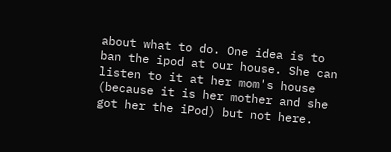about what to do. One idea is to ban the ipod at our house. She can listen to it at her mom's house (because it is her mother and she got her the iPod) but not here.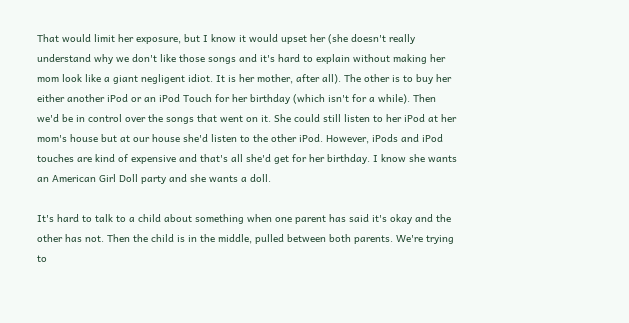That would limit her exposure, but I know it would upset her (she doesn't really understand why we don't like those songs and it's hard to explain without making her mom look like a giant negligent idiot. It is her mother, after all). The other is to buy her either another iPod or an iPod Touch for her birthday (which isn't for a while). Then we'd be in control over the songs that went on it. She could still listen to her iPod at her mom's house but at our house she'd listen to the other iPod. However, iPods and iPod touches are kind of expensive and that's all she'd get for her birthday. I know she wants an American Girl Doll party and she wants a doll.

It's hard to talk to a child about something when one parent has said it's okay and the other has not. Then the child is in the middle, pulled between both parents. We're trying to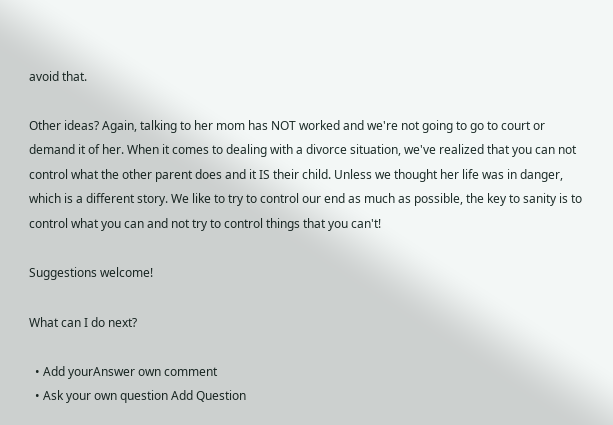avoid that.

Other ideas? Again, talking to her mom has NOT worked and we're not going to go to court or demand it of her. When it comes to dealing with a divorce situation, we've realized that you can not control what the other parent does and it IS their child. Unless we thought her life was in danger, which is a different story. We like to try to control our end as much as possible, the key to sanity is to control what you can and not try to control things that you can't!

Suggestions welcome!

What can I do next?

  • Add yourAnswer own comment
  • Ask your own question Add Question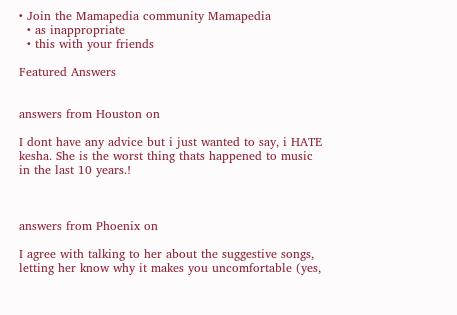• Join the Mamapedia community Mamapedia
  • as inappropriate
  • this with your friends

Featured Answers


answers from Houston on

I dont have any advice but i just wanted to say, i HATE kesha. She is the worst thing thats happened to music in the last 10 years.!



answers from Phoenix on

I agree with talking to her about the suggestive songs, letting her know why it makes you uncomfortable (yes,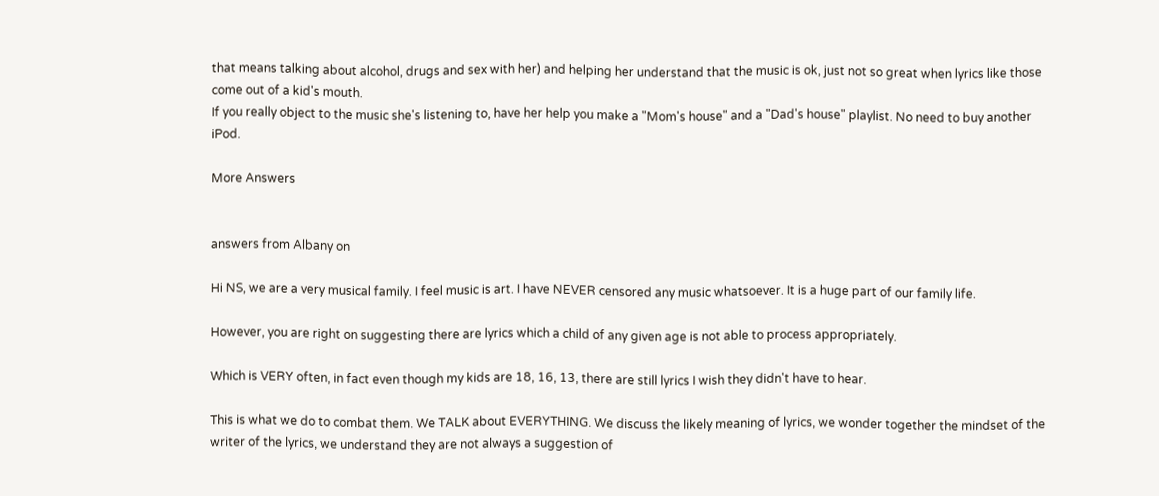that means talking about alcohol, drugs and sex with her) and helping her understand that the music is ok, just not so great when lyrics like those come out of a kid's mouth.
If you really object to the music she's listening to, have her help you make a "Mom's house" and a "Dad's house" playlist. No need to buy another iPod.

More Answers


answers from Albany on

Hi NS, we are a very musical family. I feel music is art. I have NEVER censored any music whatsoever. It is a huge part of our family life.

However, you are right on suggesting there are lyrics which a child of any given age is not able to process appropriately.

Which is VERY often, in fact even though my kids are 18, 16, 13, there are still lyrics I wish they didn't have to hear.

This is what we do to combat them. We TALK about EVERYTHING. We discuss the likely meaning of lyrics, we wonder together the mindset of the writer of the lyrics, we understand they are not always a suggestion of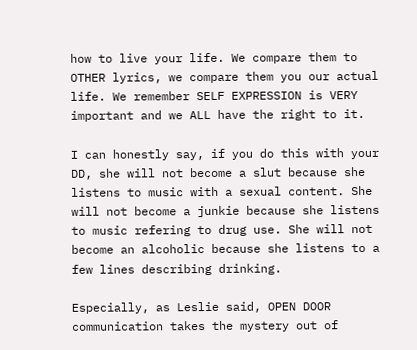how to live your life. We compare them to OTHER lyrics, we compare them you our actual life. We remember SELF EXPRESSION is VERY important and we ALL have the right to it.

I can honestly say, if you do this with your DD, she will not become a slut because she listens to music with a sexual content. She will not become a junkie because she listens to music refering to drug use. She will not become an alcoholic because she listens to a few lines describing drinking.

Especially, as Leslie said, OPEN DOOR communication takes the mystery out of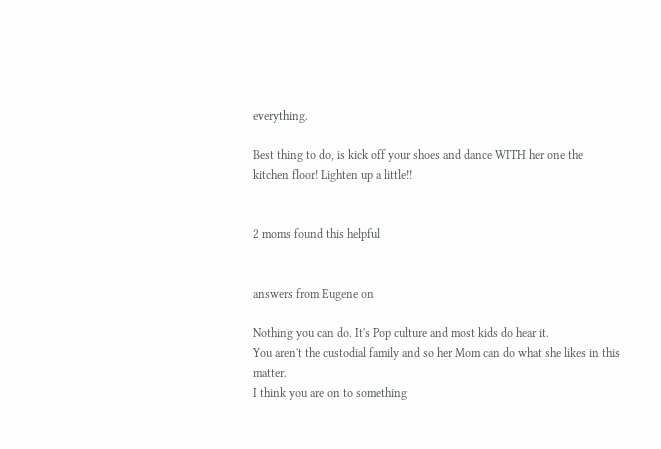everything.

Best thing to do, is kick off your shoes and dance WITH her one the kitchen floor! Lighten up a little!!


2 moms found this helpful


answers from Eugene on

Nothing you can do. It's Pop culture and most kids do hear it.
You aren't the custodial family and so her Mom can do what she likes in this matter.
I think you are on to something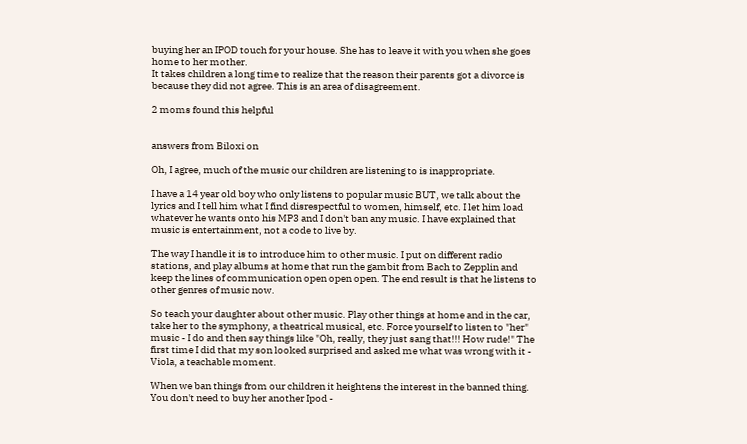buying her an IPOD touch for your house. She has to leave it with you when she goes home to her mother.
It takes children a long time to realize that the reason their parents got a divorce is because they did not agree. This is an area of disagreement.

2 moms found this helpful


answers from Biloxi on

Oh, I agree, much of the music our children are listening to is inappropriate.

I have a 14 year old boy who only listens to popular music BUT, we talk about the lyrics and I tell him what I find disrespectful to women, himself, etc. I let him load whatever he wants onto his MP3 and I don't ban any music. I have explained that music is entertainment, not a code to live by.

The way I handle it is to introduce him to other music. I put on different radio stations, and play albums at home that run the gambit from Bach to Zepplin and keep the lines of communication open open open. The end result is that he listens to other genres of music now.

So teach your daughter about other music. Play other things at home and in the car, take her to the symphony, a theatrical musical, etc. Force yourself to listen to "her" music - I do and then say things like "Oh, really, they just sang that!!! How rude!" The first time I did that my son looked surprised and asked me what was wrong with it - Viola, a teachable moment.

When we ban things from our children it heightens the interest in the banned thing. You don't need to buy her another Ipod -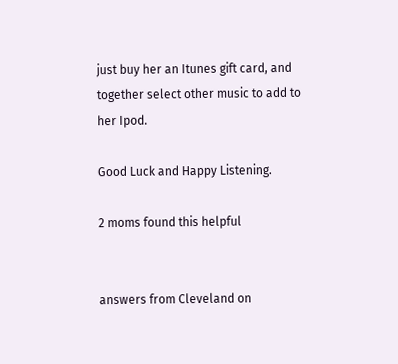just buy her an Itunes gift card, and together select other music to add to her Ipod.

Good Luck and Happy Listening.

2 moms found this helpful


answers from Cleveland on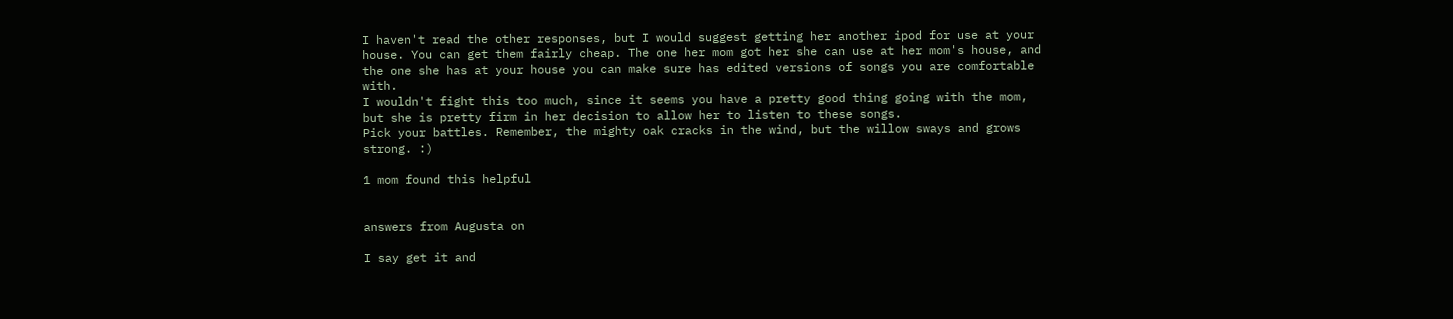I haven't read the other responses, but I would suggest getting her another ipod for use at your house. You can get them fairly cheap. The one her mom got her she can use at her mom's house, and the one she has at your house you can make sure has edited versions of songs you are comfortable with.
I wouldn't fight this too much, since it seems you have a pretty good thing going with the mom, but she is pretty firm in her decision to allow her to listen to these songs.
Pick your battles. Remember, the mighty oak cracks in the wind, but the willow sways and grows strong. :)

1 mom found this helpful


answers from Augusta on

I say get it and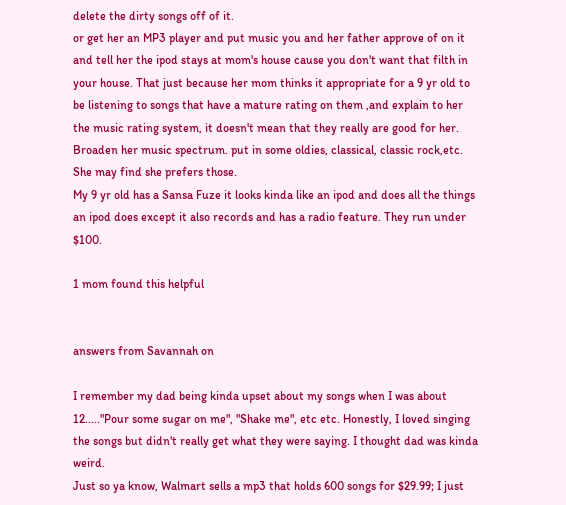delete the dirty songs off of it.
or get her an MP3 player and put music you and her father approve of on it and tell her the ipod stays at mom's house cause you don't want that filth in your house. That just because her mom thinks it appropriate for a 9 yr old to be listening to songs that have a mature rating on them ,and explain to her the music rating system, it doesn't mean that they really are good for her.
Broaden her music spectrum. put in some oldies, classical, classic rock,etc. She may find she prefers those.
My 9 yr old has a Sansa Fuze it looks kinda like an ipod and does all the things an ipod does except it also records and has a radio feature. They run under $100.

1 mom found this helpful


answers from Savannah on

I remember my dad being kinda upset about my songs when I was about 12....."Pour some sugar on me", "Shake me", etc etc. Honestly, I loved singing the songs but didn't really get what they were saying. I thought dad was kinda weird.
Just so ya know, Walmart sells a mp3 that holds 600 songs for $29.99; I just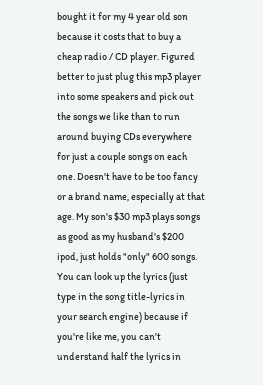bought it for my 4 year old son because it costs that to buy a cheap radio / CD player. Figured better to just plug this mp3 player into some speakers and pick out the songs we like than to run around buying CDs everywhere for just a couple songs on each one. Doesn't have to be too fancy or a brand name, especially at that age. My son's $30 mp3 plays songs as good as my husband's $200 ipod, just holds "only" 600 songs.
You can look up the lyrics (just type in the song title-lyrics in your search engine) because if you're like me, you can't understand half the lyrics in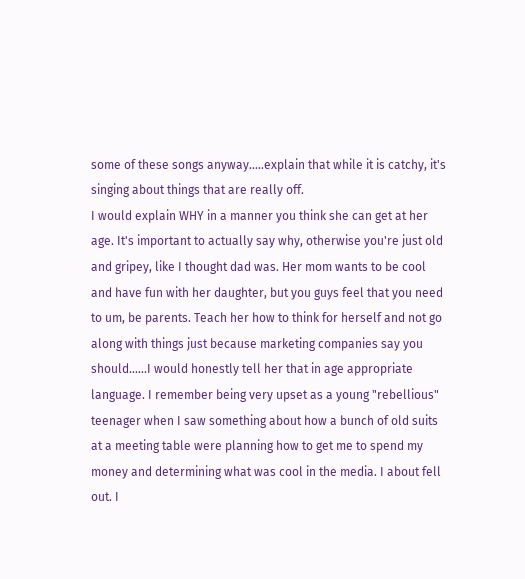some of these songs anyway.....explain that while it is catchy, it's singing about things that are really off.
I would explain WHY in a manner you think she can get at her age. It's important to actually say why, otherwise you're just old and gripey, like I thought dad was. Her mom wants to be cool and have fun with her daughter, but you guys feel that you need to um, be parents. Teach her how to think for herself and not go along with things just because marketing companies say you should......I would honestly tell her that in age appropriate language. I remember being very upset as a young "rebellious" teenager when I saw something about how a bunch of old suits at a meeting table were planning how to get me to spend my money and determining what was cool in the media. I about fell out. I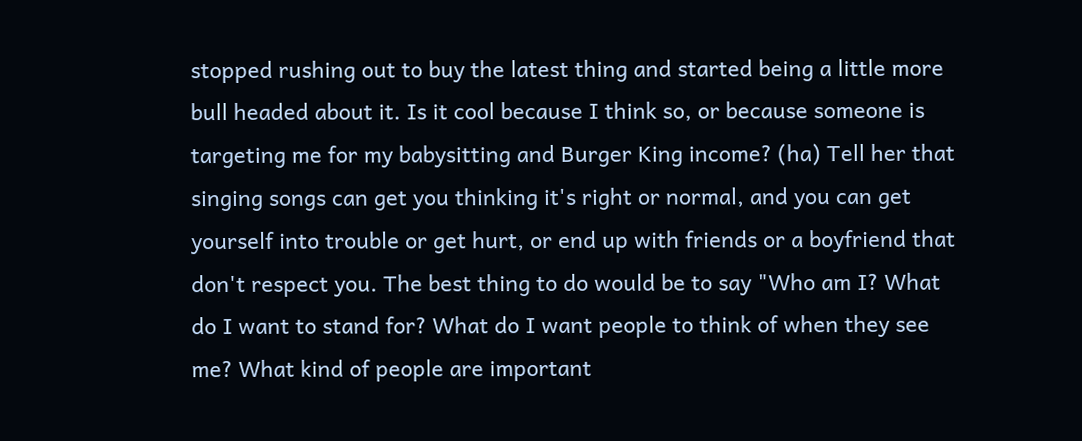stopped rushing out to buy the latest thing and started being a little more bull headed about it. Is it cool because I think so, or because someone is targeting me for my babysitting and Burger King income? (ha) Tell her that singing songs can get you thinking it's right or normal, and you can get yourself into trouble or get hurt, or end up with friends or a boyfriend that don't respect you. The best thing to do would be to say "Who am I? What do I want to stand for? What do I want people to think of when they see me? What kind of people are important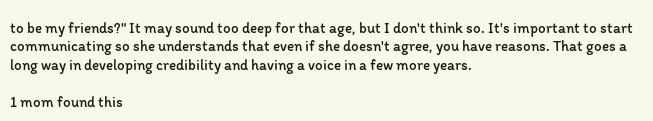to be my friends?" It may sound too deep for that age, but I don't think so. It's important to start communicating so she understands that even if she doesn't agree, you have reasons. That goes a long way in developing credibility and having a voice in a few more years.

1 mom found this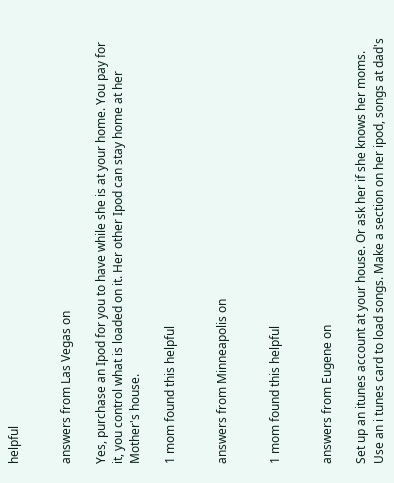helpful


answers from Las Vegas on

Yes, purchase an Ipod for you to have while she is at your home. You pay for it, you control what is loaded on it. Her other Ipod can stay home at her Mother's house.

1 mom found this helpful


answers from Minneapolis on


1 mom found this helpful


answers from Eugene on

Set up an itunes account at your house. Or ask her if she knows her moms. Use an i tunes card to load songs. Make a section on her ipod, songs at dad's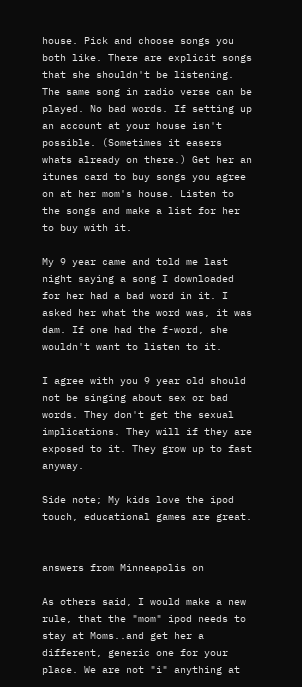house. Pick and choose songs you both like. There are explicit songs that she shouldn't be listening. The same song in radio verse can be played. No bad words. If setting up an account at your house isn't possible. (Sometimes it easers whats already on there.) Get her an itunes card to buy songs you agree on at her mom's house. Listen to the songs and make a list for her to buy with it.

My 9 year came and told me last night saying a song I downloaded for her had a bad word in it. I asked her what the word was, it was dam. If one had the f-word, she wouldn't want to listen to it.

I agree with you 9 year old should not be singing about sex or bad words. They don't get the sexual implications. They will if they are exposed to it. They grow up to fast anyway.

Side note; My kids love the ipod touch, educational games are great.


answers from Minneapolis on

As others said, I would make a new rule, that the "mom" ipod needs to stay at Moms..and get her a different, generic one for your place. We are not "i" anything at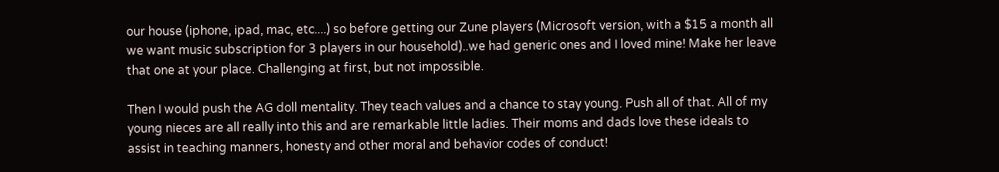our house (iphone, ipad, mac, etc....) so before getting our Zune players (Microsoft version, with a $15 a month all we want music subscription for 3 players in our household)..we had generic ones and I loved mine! Make her leave that one at your place. Challenging at first, but not impossible.

Then I would push the AG doll mentality. They teach values and a chance to stay young. Push all of that. All of my young nieces are all really into this and are remarkable little ladies. Their moms and dads love these ideals to assist in teaching manners, honesty and other moral and behavior codes of conduct!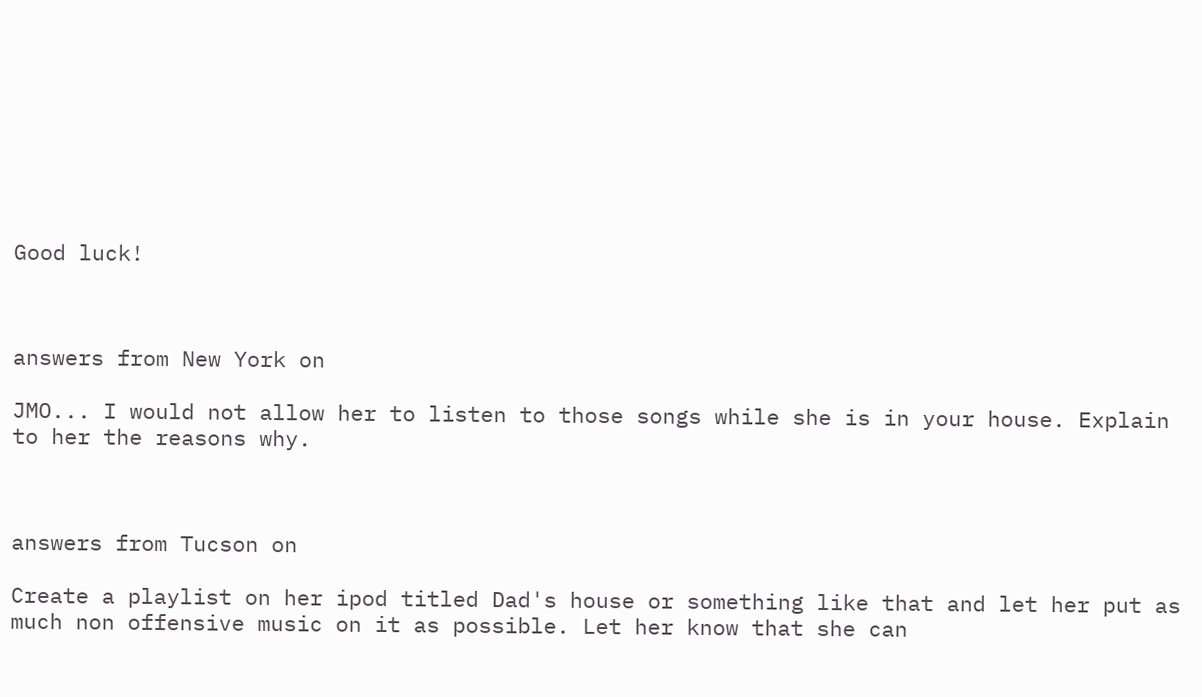Good luck!



answers from New York on

JMO... I would not allow her to listen to those songs while she is in your house. Explain to her the reasons why.



answers from Tucson on

Create a playlist on her ipod titled Dad's house or something like that and let her put as much non offensive music on it as possible. Let her know that she can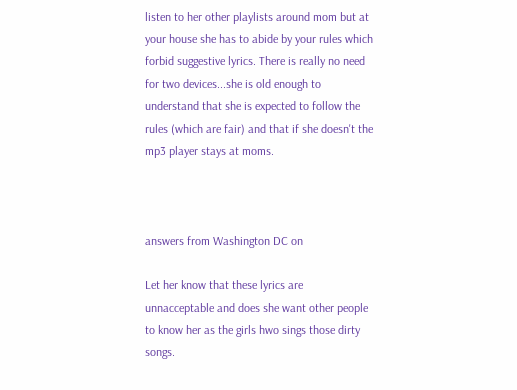listen to her other playlists around mom but at your house she has to abide by your rules which forbid suggestive lyrics. There is really no need for two devices...she is old enough to understand that she is expected to follow the rules (which are fair) and that if she doesn't the mp3 player stays at moms.



answers from Washington DC on

Let her know that these lyrics are unnacceptable and does she want other people to know her as the girls hwo sings those dirty songs.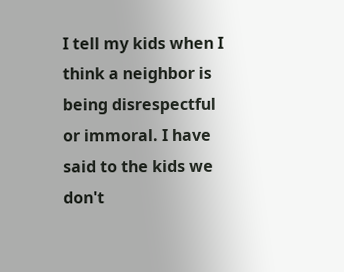I tell my kids when I think a neighbor is being disrespectful or immoral. I have said to the kids we don't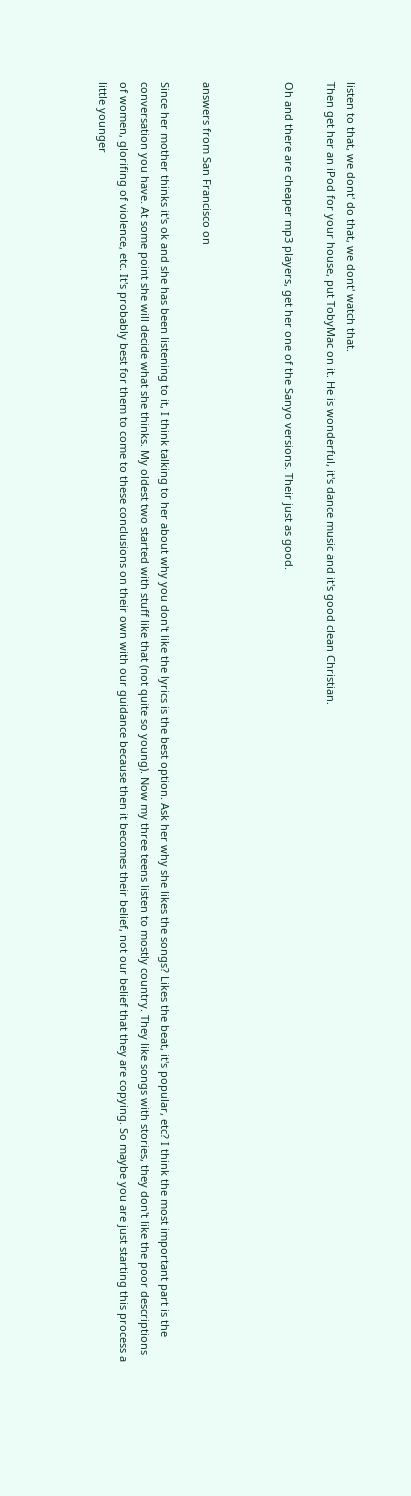listen to that, we dont' do that, we dont' watch that.
Then get her an iPod for your house, put TobyMac on it. He is wonderful, it's dance music and it's good clean Christian.

Oh and there are cheaper mp3 players, get her one of the Sanyo versions. Their just as good.



answers from San Francisco on

Since her mother thinks it's ok and she has been listening to it, I think talking to her about why you don't like the lyrics is the best option. Ask her why she likes the songs? Likes the beat, it's popular, etc? I think the most important part is the conversation you have. At some point she will decide what she thinks. My oldest two started with stuff like that (not quite so young). Now my three teens listen to mostly country. They like songs with stories, they don't like the poor descriptions of women, glorifing of violence, etc. It's probably best for them to come to these conclusions on their own with our guidance because then it becomes their belief, not our belief that they are copying. So maybe you are just starting this process a little younger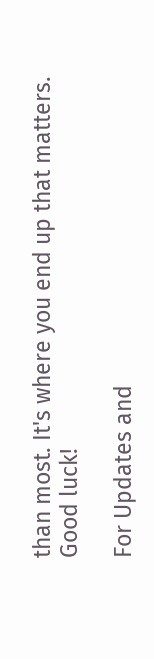than most. It's where you end up that matters. Good luck!

For Updates and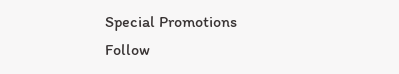Special Promotions
Follow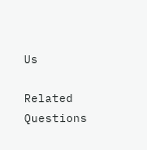Us

Related Questions